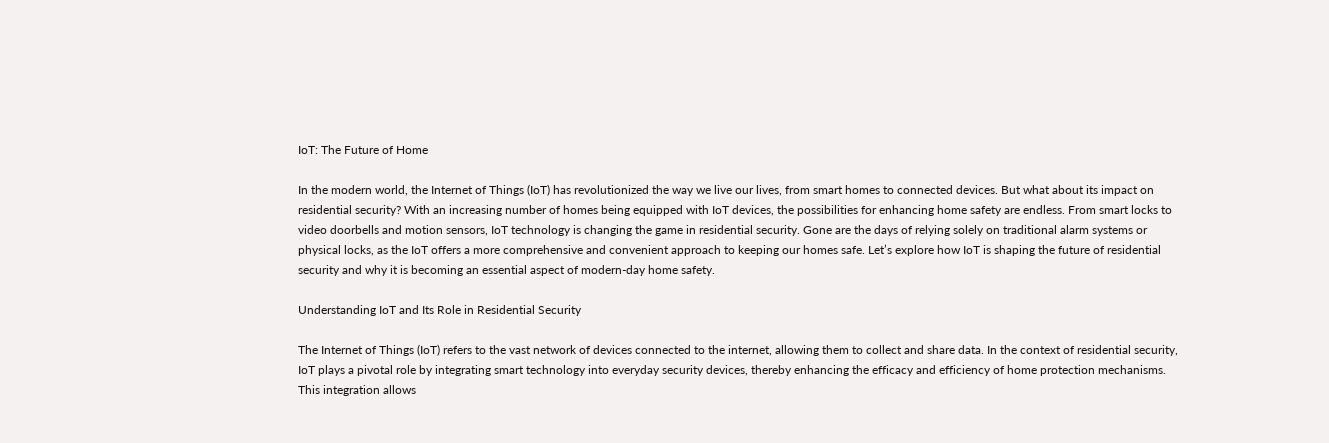IoT: The Future of Home

In the modern world, the Internet of Things (IoT) has revolutionized the way we live our lives, from smart homes to connected devices. But what about its impact on residential security? With an increasing number of homes being equipped with IoT devices, the possibilities for enhancing home safety are endless. From smart locks to video doorbells and motion sensors, IoT technology is changing the game in residential security. Gone are the days of relying solely on traditional alarm systems or physical locks, as the IoT offers a more comprehensive and convenient approach to keeping our homes safe. Let’s explore how IoT is shaping the future of residential security and why it is becoming an essential aspect of modern-day home safety.

Understanding IoT and Its Role in Residential Security

The Internet of Things (IoT) refers to the vast network of devices connected to the internet, allowing them to collect and share data. In the context of residential security, IoT plays a pivotal role by integrating smart technology into everyday security devices, thereby enhancing the efficacy and efficiency of home protection mechanisms. This integration allows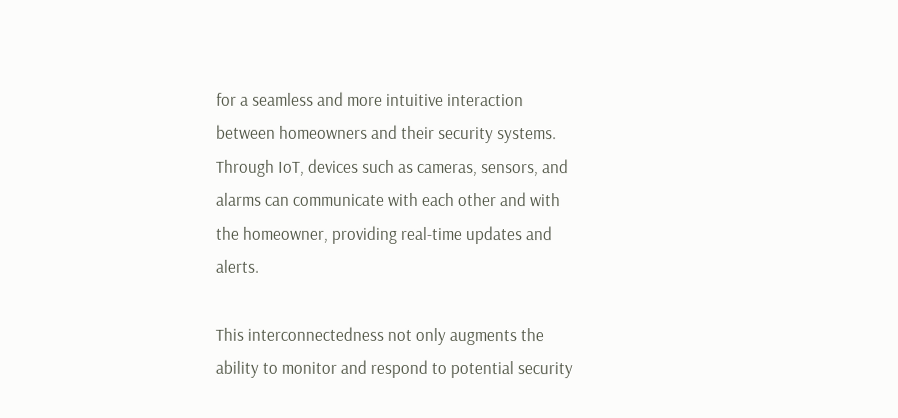for a seamless and more intuitive interaction between homeowners and their security systems. Through IoT, devices such as cameras, sensors, and alarms can communicate with each other and with the homeowner, providing real-time updates and alerts.

This interconnectedness not only augments the ability to monitor and respond to potential security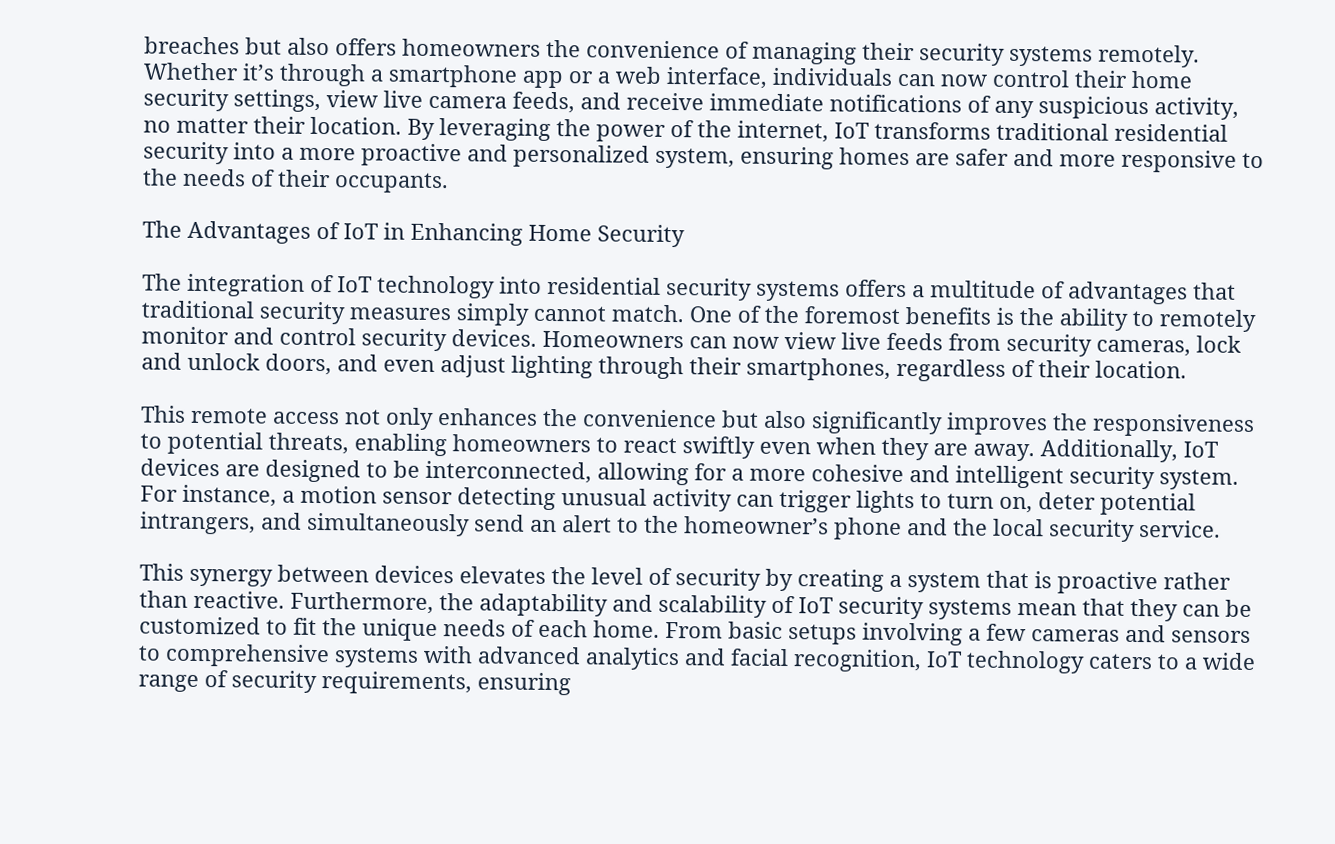breaches but also offers homeowners the convenience of managing their security systems remotely. Whether it’s through a smartphone app or a web interface, individuals can now control their home security settings, view live camera feeds, and receive immediate notifications of any suspicious activity, no matter their location. By leveraging the power of the internet, IoT transforms traditional residential security into a more proactive and personalized system, ensuring homes are safer and more responsive to the needs of their occupants.

The Advantages of IoT in Enhancing Home Security

The integration of IoT technology into residential security systems offers a multitude of advantages that traditional security measures simply cannot match. One of the foremost benefits is the ability to remotely monitor and control security devices. Homeowners can now view live feeds from security cameras, lock and unlock doors, and even adjust lighting through their smartphones, regardless of their location.

This remote access not only enhances the convenience but also significantly improves the responsiveness to potential threats, enabling homeowners to react swiftly even when they are away. Additionally, IoT devices are designed to be interconnected, allowing for a more cohesive and intelligent security system. For instance, a motion sensor detecting unusual activity can trigger lights to turn on, deter potential intrangers, and simultaneously send an alert to the homeowner’s phone and the local security service.

This synergy between devices elevates the level of security by creating a system that is proactive rather than reactive. Furthermore, the adaptability and scalability of IoT security systems mean that they can be customized to fit the unique needs of each home. From basic setups involving a few cameras and sensors to comprehensive systems with advanced analytics and facial recognition, IoT technology caters to a wide range of security requirements, ensuring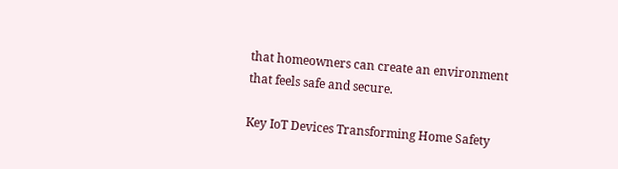that homeowners can create an environment that feels safe and secure.

Key IoT Devices Transforming Home Safety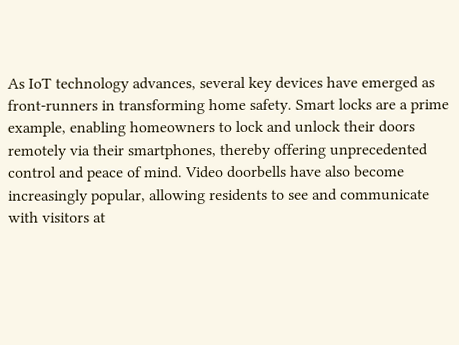As IoT technology advances, several key devices have emerged as front-runners in transforming home safety. Smart locks are a prime example, enabling homeowners to lock and unlock their doors remotely via their smartphones, thereby offering unprecedented control and peace of mind. Video doorbells have also become increasingly popular, allowing residents to see and communicate with visitors at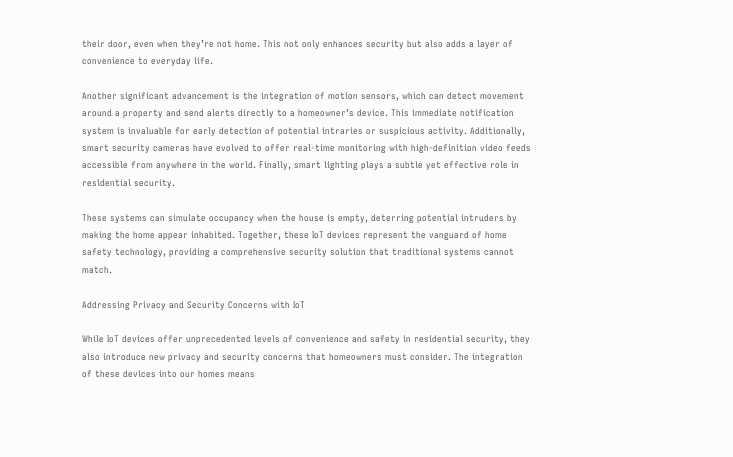their door, even when they’re not home. This not only enhances security but also adds a layer of convenience to everyday life.

Another significant advancement is the integration of motion sensors, which can detect movement around a property and send alerts directly to a homeowner’s device. This immediate notification system is invaluable for early detection of potential intraries or suspicious activity. Additionally, smart security cameras have evolved to offer real-time monitoring with high-definition video feeds accessible from anywhere in the world. Finally, smart lighting plays a subtle yet effective role in residential security.

These systems can simulate occupancy when the house is empty, deterring potential intruders by making the home appear inhabited. Together, these IoT devices represent the vanguard of home safety technology, providing a comprehensive security solution that traditional systems cannot match.

Addressing Privacy and Security Concerns with IoT

While IoT devices offer unprecedented levels of convenience and safety in residential security, they also introduce new privacy and security concerns that homeowners must consider. The integration of these devices into our homes means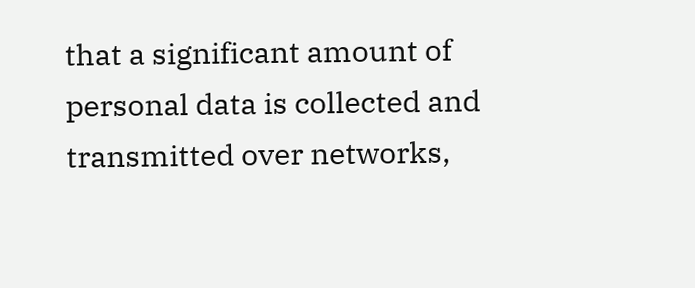that a significant amount of personal data is collected and transmitted over networks,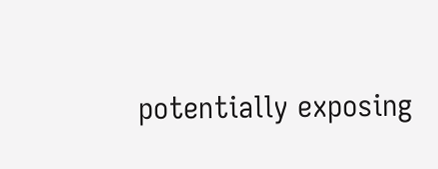potentially exposing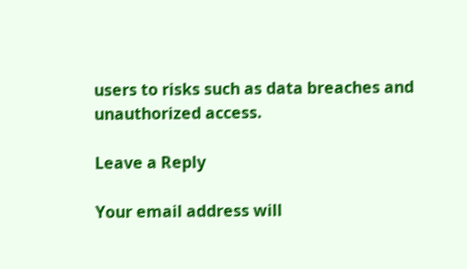users to risks such as data breaches and unauthorized access.

Leave a Reply

Your email address will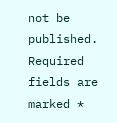not be published. Required fields are marked *